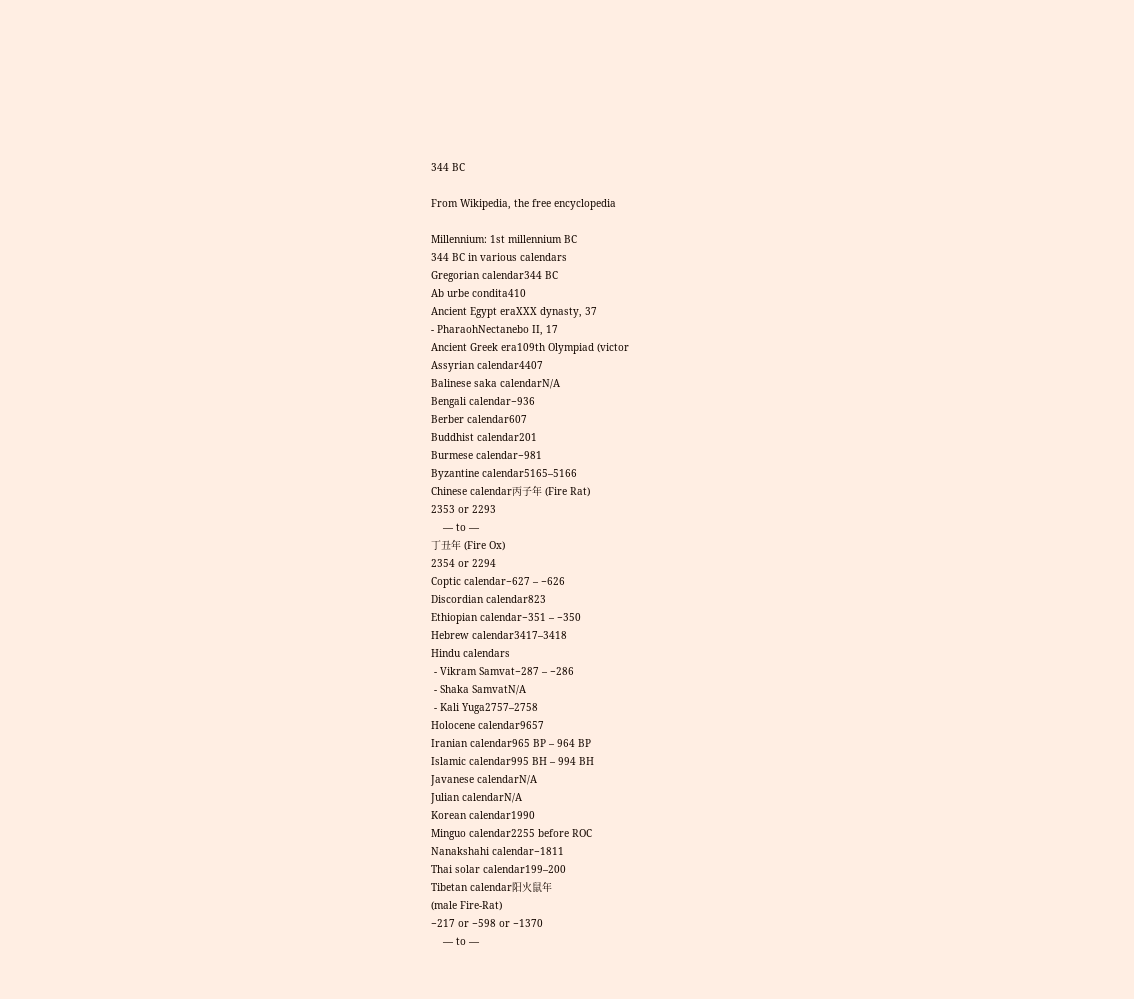344 BC

From Wikipedia, the free encyclopedia

Millennium: 1st millennium BC
344 BC in various calendars
Gregorian calendar344 BC
Ab urbe condita410
Ancient Egypt eraXXX dynasty, 37
- PharaohNectanebo II, 17
Ancient Greek era109th Olympiad (victor
Assyrian calendar4407
Balinese saka calendarN/A
Bengali calendar−936
Berber calendar607
Buddhist calendar201
Burmese calendar−981
Byzantine calendar5165–5166
Chinese calendar丙子年 (Fire Rat)
2353 or 2293
    — to —
丁丑年 (Fire Ox)
2354 or 2294
Coptic calendar−627 – −626
Discordian calendar823
Ethiopian calendar−351 – −350
Hebrew calendar3417–3418
Hindu calendars
 - Vikram Samvat−287 – −286
 - Shaka SamvatN/A
 - Kali Yuga2757–2758
Holocene calendar9657
Iranian calendar965 BP – 964 BP
Islamic calendar995 BH – 994 BH
Javanese calendarN/A
Julian calendarN/A
Korean calendar1990
Minguo calendar2255 before ROC
Nanakshahi calendar−1811
Thai solar calendar199–200
Tibetan calendar阳火鼠年
(male Fire-Rat)
−217 or −598 or −1370
    — to —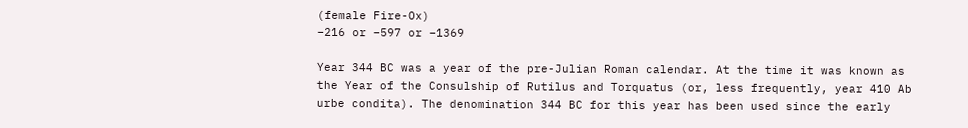(female Fire-Ox)
−216 or −597 or −1369

Year 344 BC was a year of the pre-Julian Roman calendar. At the time it was known as the Year of the Consulship of Rutilus and Torquatus (or, less frequently, year 410 Ab urbe condita). The denomination 344 BC for this year has been used since the early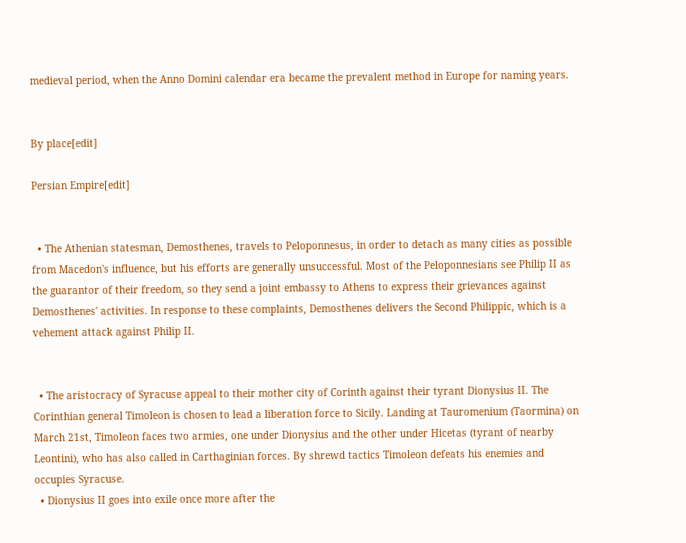medieval period, when the Anno Domini calendar era became the prevalent method in Europe for naming years.


By place[edit]

Persian Empire[edit]


  • The Athenian statesman, Demosthenes, travels to Peloponnesus, in order to detach as many cities as possible from Macedon's influence, but his efforts are generally unsuccessful. Most of the Peloponnesians see Philip II as the guarantor of their freedom, so they send a joint embassy to Athens to express their grievances against Demosthenes' activities. In response to these complaints, Demosthenes delivers the Second Philippic, which is a vehement attack against Philip II.


  • The aristocracy of Syracuse appeal to their mother city of Corinth against their tyrant Dionysius II. The Corinthian general Timoleon is chosen to lead a liberation force to Sicily. Landing at Tauromenium (Taormina) on March 21st, Timoleon faces two armies, one under Dionysius and the other under Hicetas (tyrant of nearby Leontini), who has also called in Carthaginian forces. By shrewd tactics Timoleon defeats his enemies and occupies Syracuse.
  • Dionysius II goes into exile once more after the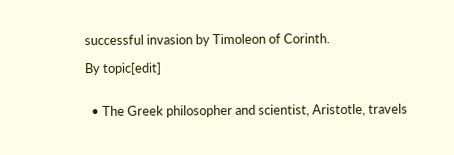successful invasion by Timoleon of Corinth.

By topic[edit]


  • The Greek philosopher and scientist, Aristotle, travels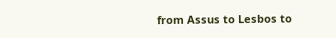from Assus to Lesbos to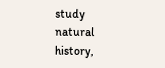study natural history,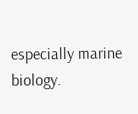especially marine biology.